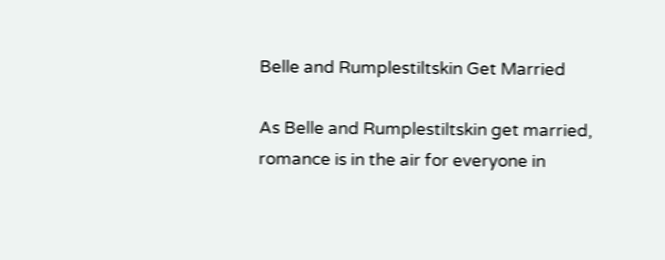Belle and Rumplestiltskin Get Married

As Belle and Rumplestiltskin get married, romance is in the air for everyone in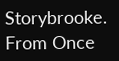Storybrooke. From Once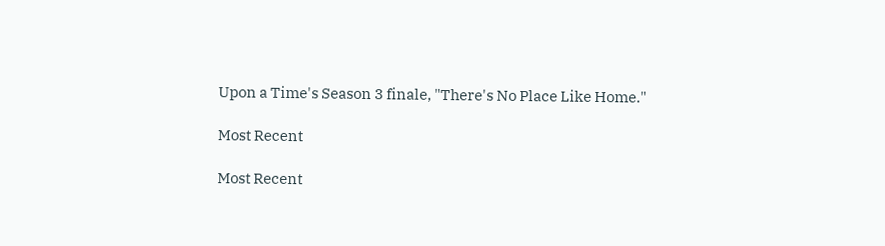Upon a Time's Season 3 finale, "There's No Place Like Home."

Most Recent

Most Recent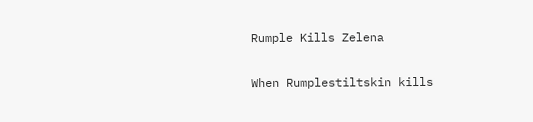Rumple Kills Zelena

When Rumplestiltskin kills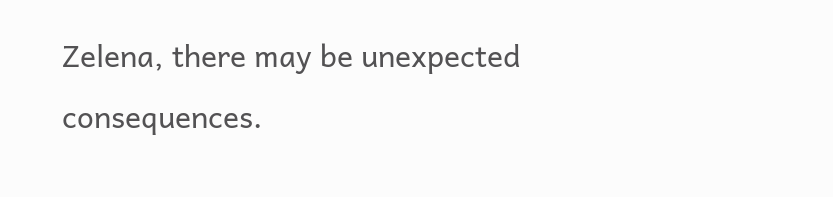Zelena, there may be unexpected consequences.